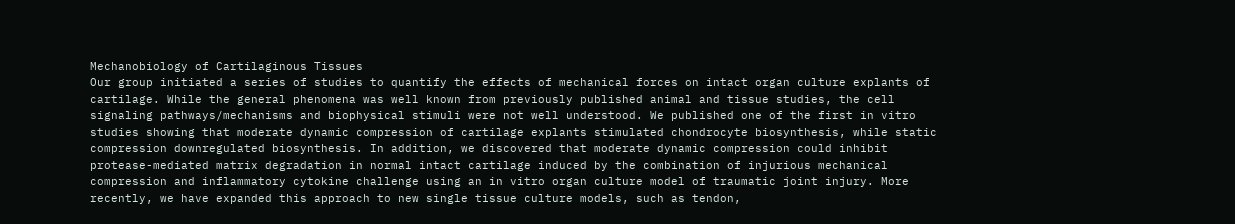Mechanobiology of Cartilaginous Tissues
Our group initiated a series of studies to quantify the effects of mechanical forces on intact organ culture explants of cartilage. While the general phenomena was well known from previously published animal and tissue studies, the cell signaling pathways/mechanisms and biophysical stimuli were not well understood. We published one of the first in vitro studies showing that moderate dynamic compression of cartilage explants stimulated chondrocyte biosynthesis, while static compression downregulated biosynthesis. In addition, we discovered that moderate dynamic compression could inhibit protease-mediated matrix degradation in normal intact cartilage induced by the combination of injurious mechanical compression and inflammatory cytokine challenge using an in vitro organ culture model of traumatic joint injury. More recently, we have expanded this approach to new single tissue culture models, such as tendon,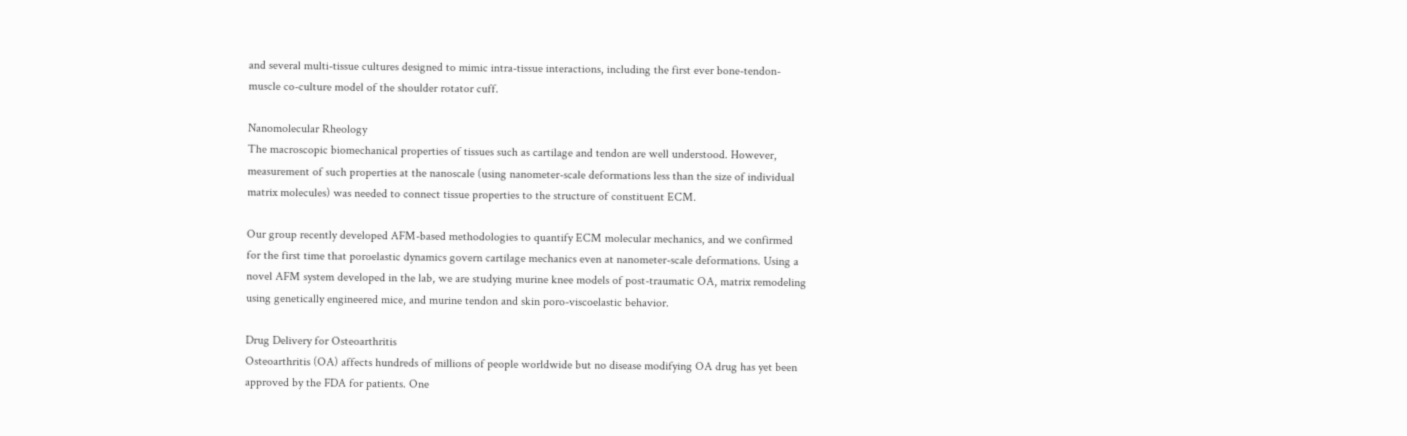and several multi-tissue cultures designed to mimic intra-tissue interactions, including the first ever bone-tendon-muscle co-culture model of the shoulder rotator cuff.

Nanomolecular Rheology
The macroscopic biomechanical properties of tissues such as cartilage and tendon are well understood. However, measurement of such properties at the nanoscale (using nanometer-scale deformations less than the size of individual matrix molecules) was needed to connect tissue properties to the structure of constituent ECM.

Our group recently developed AFM-based methodologies to quantify ECM molecular mechanics, and we confirmed for the first time that poroelastic dynamics govern cartilage mechanics even at nanometer-scale deformations. Using a novel AFM system developed in the lab, we are studying murine knee models of post-traumatic OA, matrix remodeling using genetically engineered mice, and murine tendon and skin poro-viscoelastic behavior.

Drug Delivery for Osteoarthritis
Osteoarthritis (OA) affects hundreds of millions of people worldwide but no disease modifying OA drug has yet been approved by the FDA for patients. One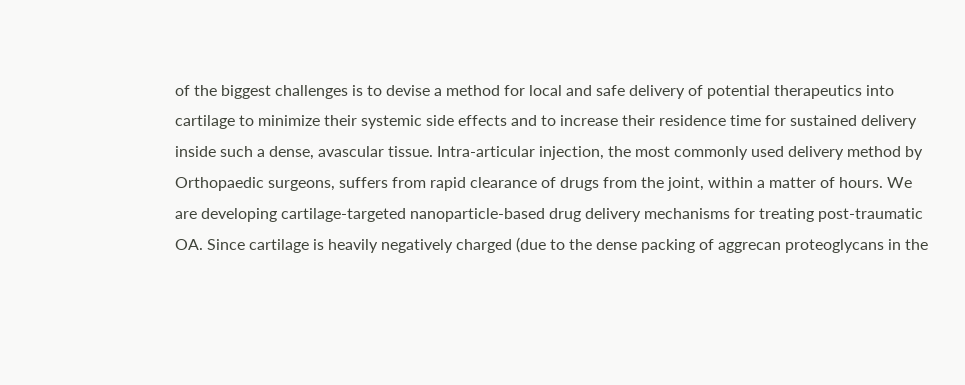of the biggest challenges is to devise a method for local and safe delivery of potential therapeutics into cartilage to minimize their systemic side effects and to increase their residence time for sustained delivery inside such a dense, avascular tissue. Intra-articular injection, the most commonly used delivery method by Orthopaedic surgeons, suffers from rapid clearance of drugs from the joint, within a matter of hours. We are developing cartilage-targeted nanoparticle-based drug delivery mechanisms for treating post-traumatic OA. Since cartilage is heavily negatively charged (due to the dense packing of aggrecan proteoglycans in the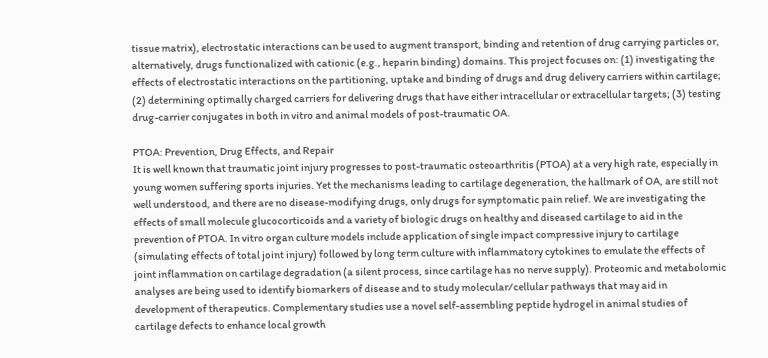tissue matrix), electrostatic interactions can be used to augment transport, binding and retention of drug carrying particles or, alternatively, drugs functionalized with cationic (e.g., heparin binding) domains. This project focuses on: (1) investigating the effects of electrostatic interactions on the partitioning, uptake and binding of drugs and drug delivery carriers within cartilage; (2) determining optimally charged carriers for delivering drugs that have either intracellular or extracellular targets; (3) testing drug-carrier conjugates in both in vitro and animal models of post-traumatic OA.

PTOA: Prevention, Drug Effects, and Repair
It is well known that traumatic joint injury progresses to post-traumatic osteoarthritis (PTOA) at a very high rate, especially in young women suffering sports injuries. Yet the mechanisms leading to cartilage degeneration, the hallmark of OA, are still not well understood, and there are no disease-modifying drugs, only drugs for symptomatic pain relief. We are investigating the effects of small molecule glucocorticoids and a variety of biologic drugs on healthy and diseased cartilage to aid in the prevention of PTOA. In vitro organ culture models include application of single impact compressive injury to cartilage (simulating effects of total joint injury) followed by long term culture with inflammatory cytokines to emulate the effects of joint inflammation on cartilage degradation (a silent process, since cartilage has no nerve supply). Proteomic and metabolomic analyses are being used to identify biomarkers of disease and to study molecular/cellular pathways that may aid in development of therapeutics. Complementary studies use a novel self-assembling peptide hydrogel in animal studies of cartilage defects to enhance local growth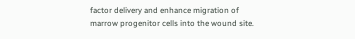factor delivery and enhance migration of marrow progenitor cells into the wound site.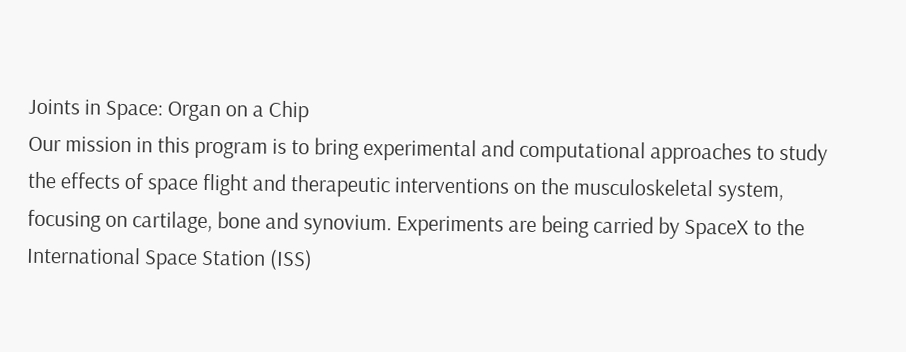Joints in Space: Organ on a Chip
Our mission in this program is to bring experimental and computational approaches to study the effects of space flight and therapeutic interventions on the musculoskeletal system, focusing on cartilage, bone and synovium. Experiments are being carried by SpaceX to the International Space Station (ISS)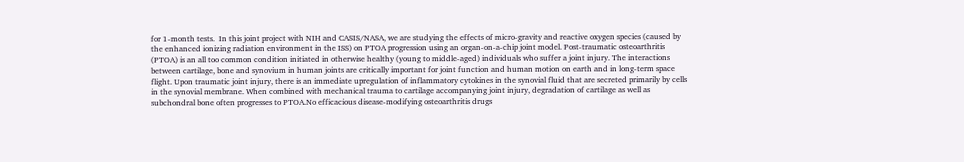for 1-month tests.  In this joint project with NIH and CASIS/NASA, we are studying the effects of micro-gravity and reactive oxygen species (caused by the enhanced ionizing radiation environment in the ISS) on PTOA progression using an organ-on-a-chip joint model. Post-traumatic osteoarthritis (PTOA) is an all too common condition initiated in otherwise healthy (young to middle-aged) individuals who suffer a joint injury. The interactions between cartilage, bone and synovium in human joints are critically important for joint function and human motion on earth and in long-term space flight. Upon traumatic joint injury, there is an immediate upregulation of inflammatory cytokines in the synovial fluid that are secreted primarily by cells in the synovial membrane. When combined with mechanical trauma to cartilage accompanying joint injury, degradation of cartilage as well as subchondral bone often progresses to PTOA.No efficacious disease-modifying osteoarthritis drugs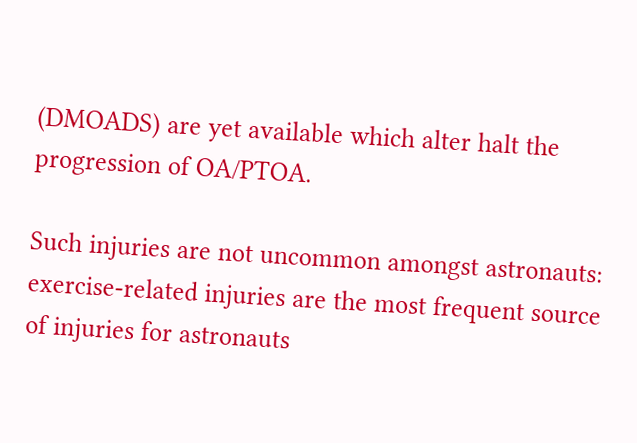(DMOADS) are yet available which alter halt the progression of OA/PTOA.

Such injuries are not uncommon amongst astronauts: exercise-related injuries are the most frequent source of injuries for astronauts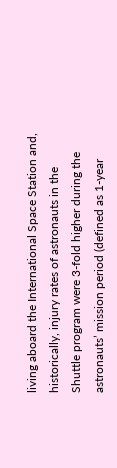living aboard the International Space Station and, historically, injury rates of astronauts in the Shuttle program were 3-fold higher during the astronauts’ mission period (defined as 1-year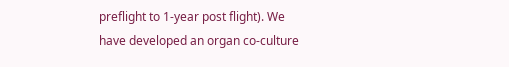preflight to 1-year post flight). We have developed an organ co-culture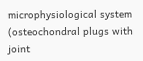microphysiological system (osteochondral plugs with joint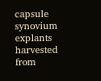capsule synovium explants harvested from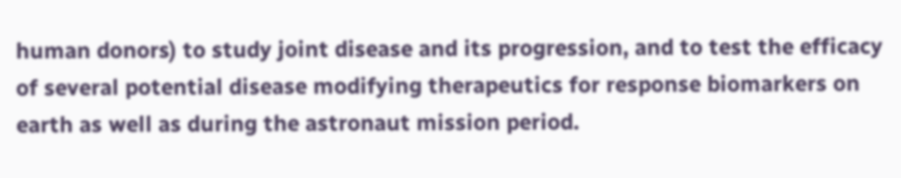human donors) to study joint disease and its progression, and to test the efficacy of several potential disease modifying therapeutics for response biomarkers on earth as well as during the astronaut mission period.